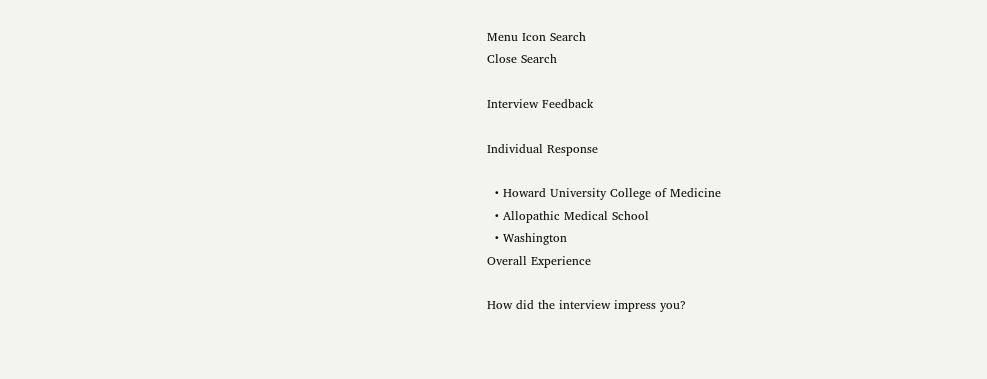Menu Icon Search
Close Search

Interview Feedback

Individual Response

  • Howard University College of Medicine
  • Allopathic Medical School
  • Washington
Overall Experience

How did the interview impress you?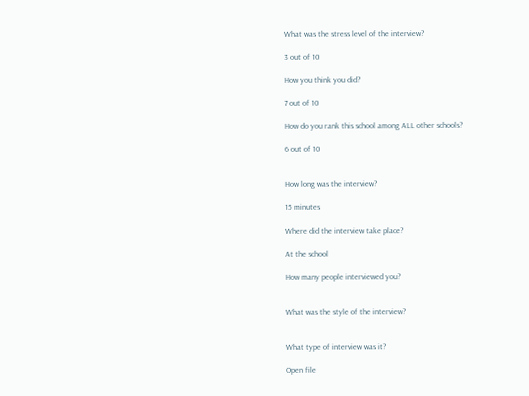What was the stress level of the interview?

3 out of 10

How you think you did?

7 out of 10

How do you rank this school among ALL other schools?

6 out of 10


How long was the interview?

15 minutes

Where did the interview take place?

At the school

How many people interviewed you?


What was the style of the interview?


What type of interview was it?

Open file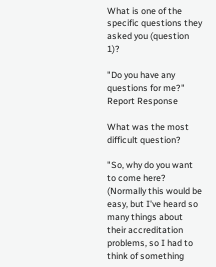What is one of the specific questions they asked you (question 1)?

"Do you have any questions for me?" Report Response

What was the most difficult question?

"So, why do you want to come here? (Normally this would be easy, but I've heard so many things about their accreditation problems, so I had to think of something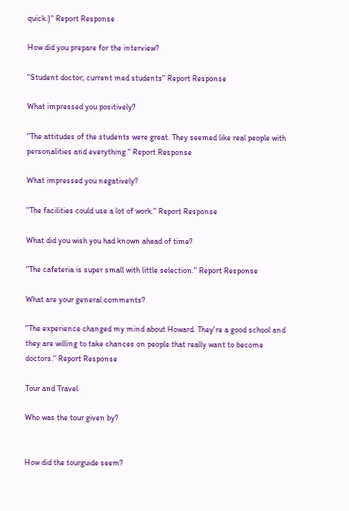quick.)" Report Response

How did you prepare for the interview?

"Student doctor; current med students" Report Response

What impressed you positively?

"The attitudes of the students were great. They seemed like real people with personalities and everything." Report Response

What impressed you negatively?

"The facilities could use a lot of work." Report Response

What did you wish you had known ahead of time?

"The cafeteria is super small with little selection." Report Response

What are your general comments?

"The experience changed my mind about Howard. They're a good school and they are willing to take chances on people that really want to become doctors." Report Response

Tour and Travel

Who was the tour given by?


How did the tourguide seem?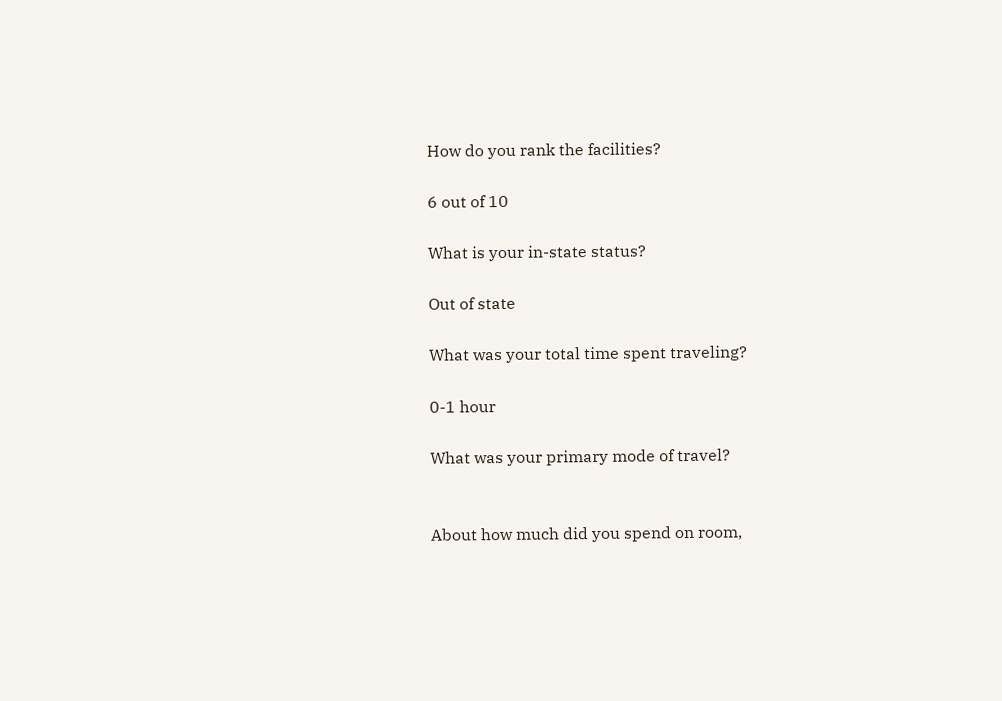How do you rank the facilities?

6 out of 10

What is your in-state status?

Out of state

What was your total time spent traveling?

0-1 hour

What was your primary mode of travel?


About how much did you spend on room,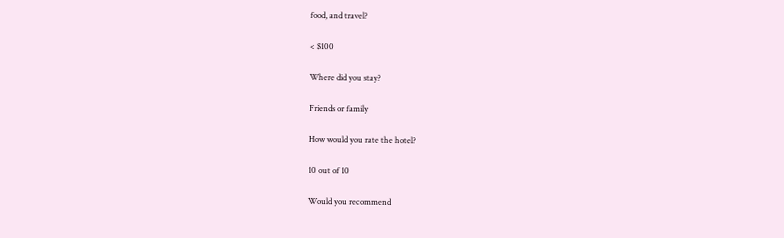food, and travel?

< $100

Where did you stay?

Friends or family

How would you rate the hotel?

10 out of 10

Would you recommend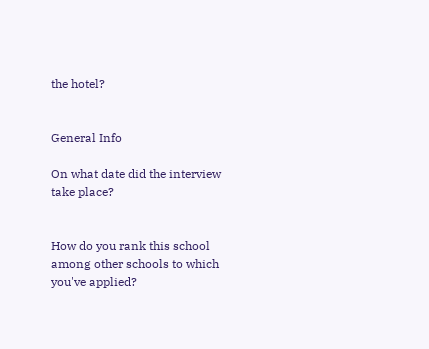the hotel?


General Info

On what date did the interview take place?


How do you rank this school among other schools to which you've applied?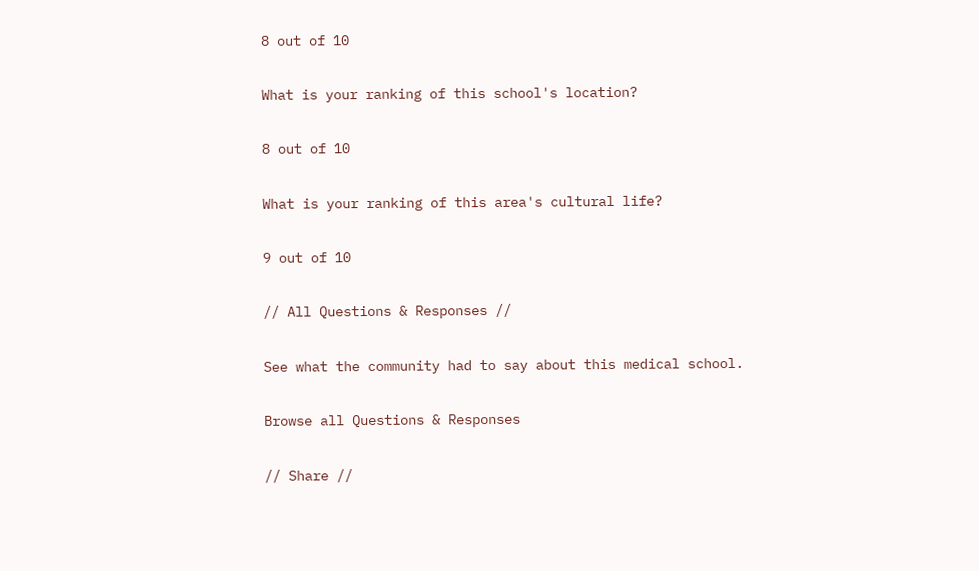8 out of 10

What is your ranking of this school's location?

8 out of 10

What is your ranking of this area's cultural life?

9 out of 10

// All Questions & Responses //

See what the community had to say about this medical school.

Browse all Questions & Responses

// Share //